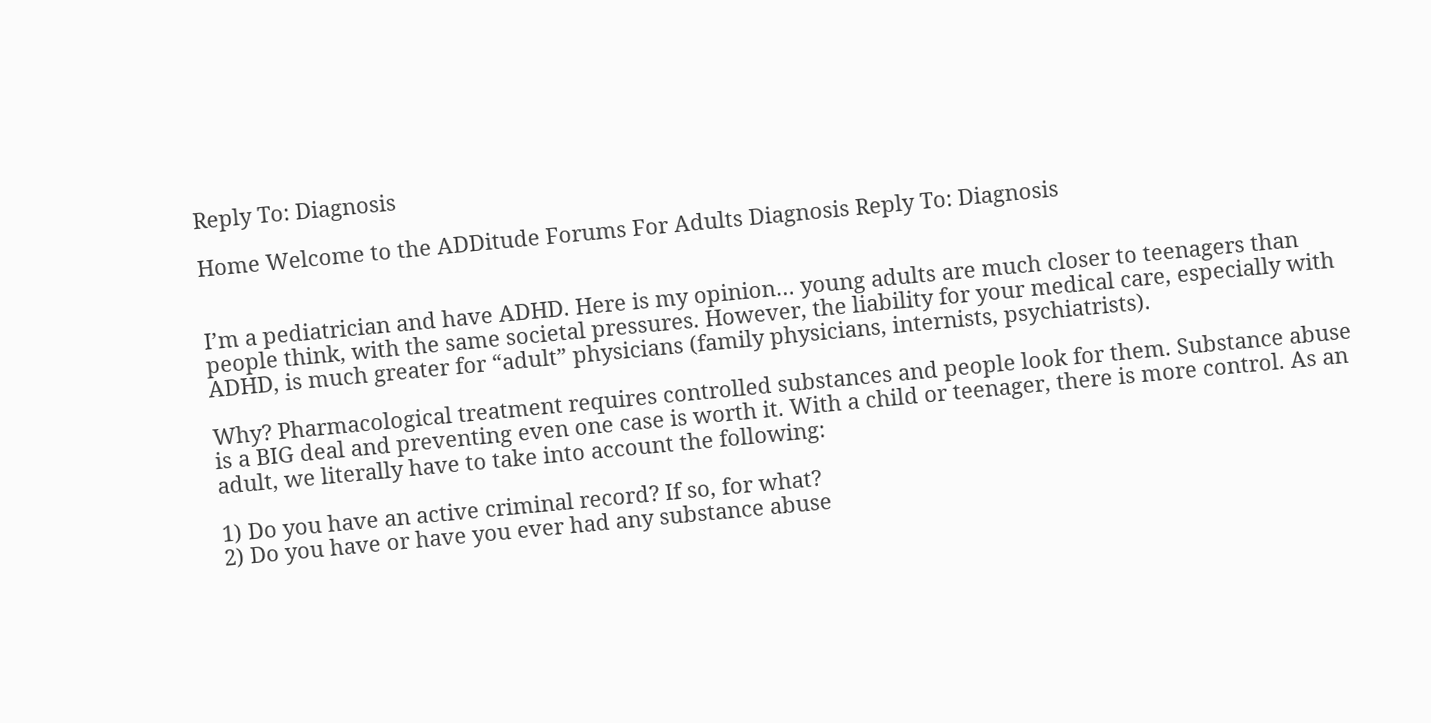Reply To: Diagnosis

Home Welcome to the ADDitude Forums For Adults Diagnosis Reply To: Diagnosis


I’m a pediatrician and have ADHD. Here is my opinion… young adults are much closer to teenagers than people think, with the same societal pressures. However, the liability for your medical care, especially with ADHD, is much greater for “adult” physicians (family physicians, internists, psychiatrists).

Why? Pharmacological treatment requires controlled substances and people look for them. Substance abuse is a BIG deal and preventing even one case is worth it. With a child or teenager, there is more control. As an adult, we literally have to take into account the following:

1) Do you have an active criminal record? If so, for what?
2) Do you have or have you ever had any substance abuse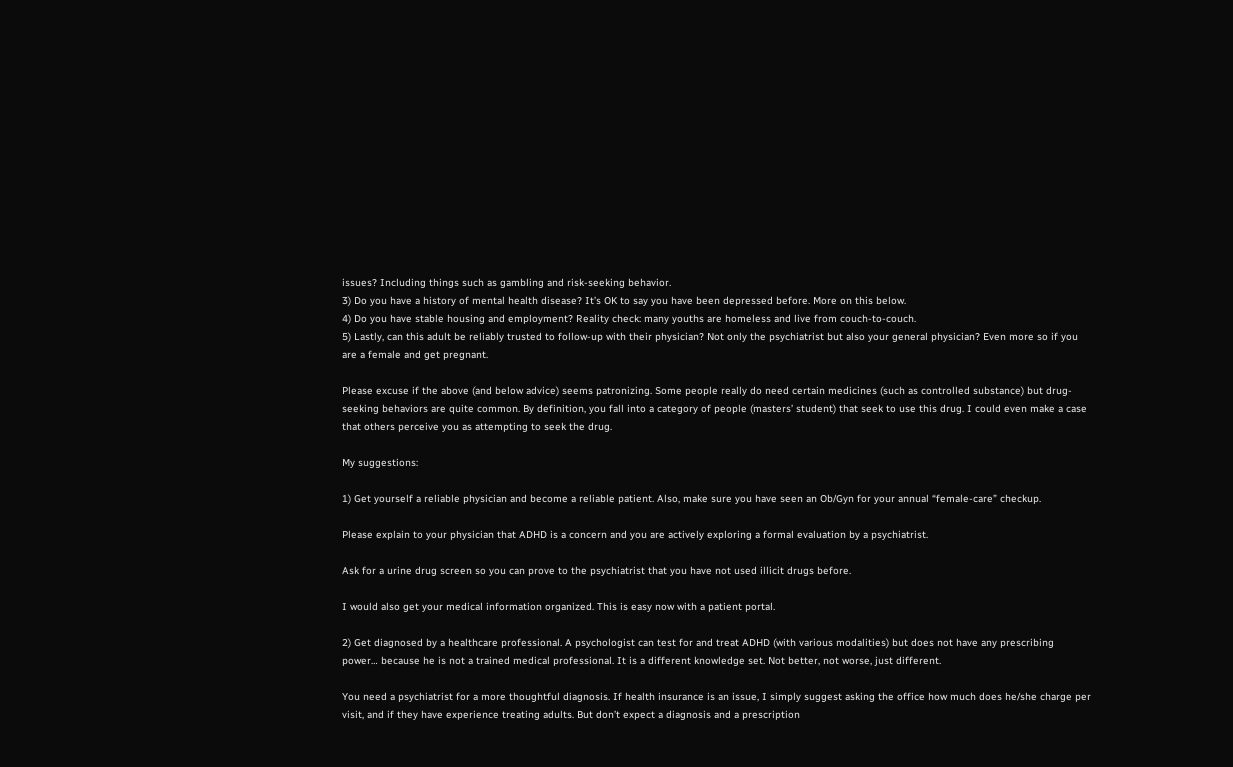issues? Including things such as gambling and risk-seeking behavior.
3) Do you have a history of mental health disease? It’s OK to say you have been depressed before. More on this below.
4) Do you have stable housing and employment? Reality check: many youths are homeless and live from couch-to-couch.
5) Lastly, can this adult be reliably trusted to follow-up with their physician? Not only the psychiatrist but also your general physician? Even more so if you are a female and get pregnant.

Please excuse if the above (and below advice) seems patronizing. Some people really do need certain medicines (such as controlled substance) but drug-seeking behaviors are quite common. By definition, you fall into a category of people (masters’ student) that seek to use this drug. I could even make a case that others perceive you as attempting to seek the drug.

My suggestions:

1) Get yourself a reliable physician and become a reliable patient. Also, make sure you have seen an Ob/Gyn for your annual “female-care” checkup.

Please explain to your physician that ADHD is a concern and you are actively exploring a formal evaluation by a psychiatrist.

Ask for a urine drug screen so you can prove to the psychiatrist that you have not used illicit drugs before.

I would also get your medical information organized. This is easy now with a patient portal.

2) Get diagnosed by a healthcare professional. A psychologist can test for and treat ADHD (with various modalities) but does not have any prescribing power… because he is not a trained medical professional. It is a different knowledge set. Not better, not worse, just different.

You need a psychiatrist for a more thoughtful diagnosis. If health insurance is an issue, I simply suggest asking the office how much does he/she charge per visit, and if they have experience treating adults. But don’t expect a diagnosis and a prescription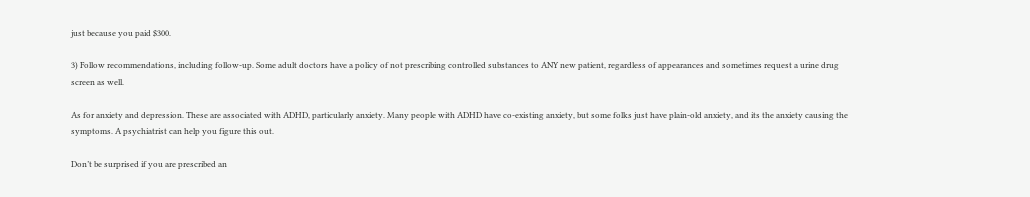just because you paid $300.

3) Follow recommendations, including follow-up. Some adult doctors have a policy of not prescribing controlled substances to ANY new patient, regardless of appearances and sometimes request a urine drug screen as well.

As for anxiety and depression. These are associated with ADHD, particularly anxiety. Many people with ADHD have co-existing anxiety, but some folks just have plain-old anxiety, and its the anxiety causing the symptoms. A psychiatrist can help you figure this out.

Don’t be surprised if you are prescribed an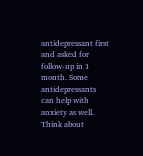antidepressant first and asked for follow-up in 1 month. Some antidepressants can help with anxiety as well. Think about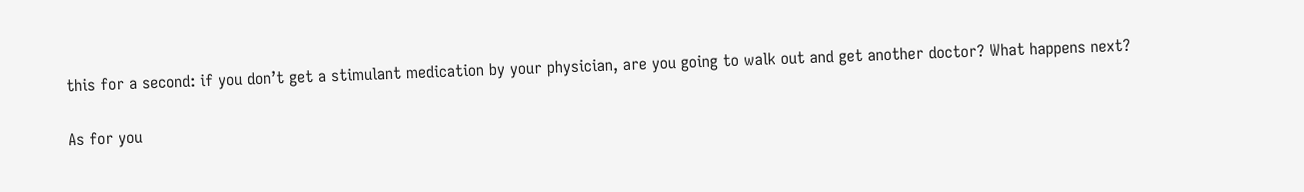this for a second: if you don’t get a stimulant medication by your physician, are you going to walk out and get another doctor? What happens next?

As for you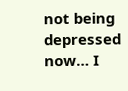not being depressed now… I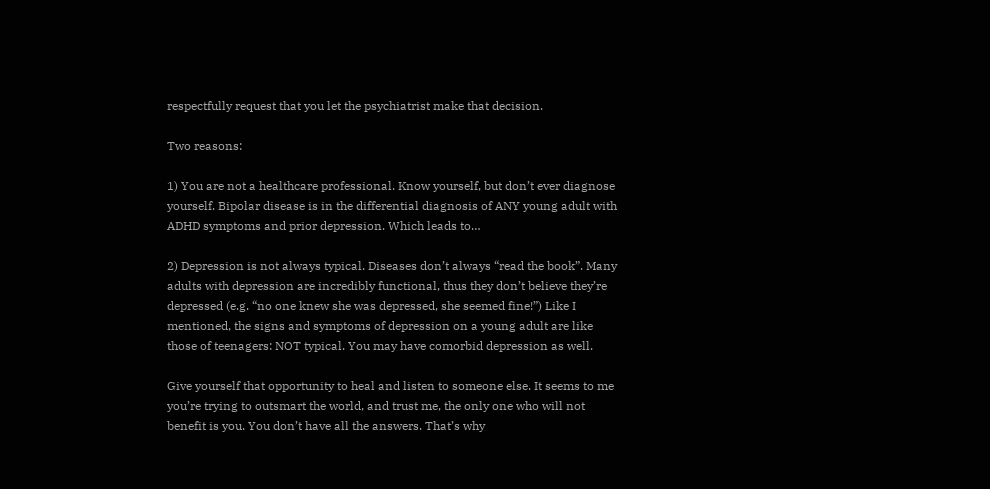respectfully request that you let the psychiatrist make that decision.

Two reasons:

1) You are not a healthcare professional. Know yourself, but don’t ever diagnose yourself. Bipolar disease is in the differential diagnosis of ANY young adult with ADHD symptoms and prior depression. Which leads to…

2) Depression is not always typical. Diseases don’t always “read the book”. Many adults with depression are incredibly functional, thus they don’t believe they’re depressed (e.g. “no one knew she was depressed, she seemed fine!”) Like I mentioned, the signs and symptoms of depression on a young adult are like those of teenagers: NOT typical. You may have comorbid depression as well.

Give yourself that opportunity to heal and listen to someone else. It seems to me you’re trying to outsmart the world, and trust me, the only one who will not benefit is you. You don’t have all the answers. That’s why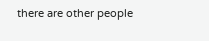there are other people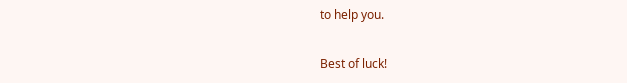to help you.

Best of luck!